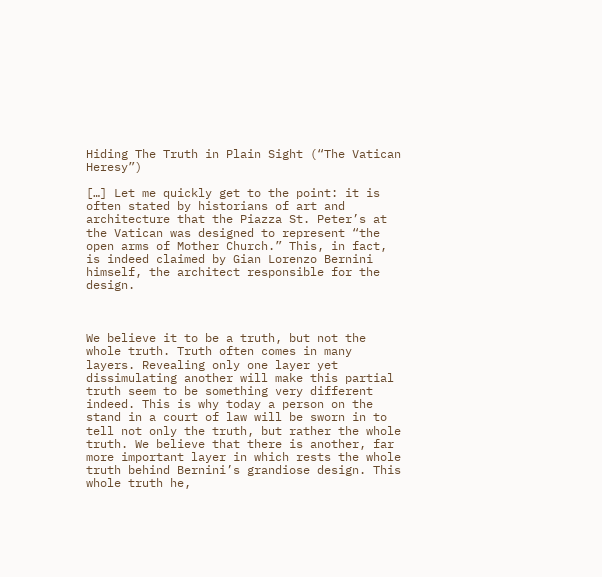Hiding The Truth in Plain Sight (“The Vatican Heresy”)

[…] Let me quickly get to the point: it is often stated by historians of art and architecture that the Piazza St. Peter’s at the Vatican was designed to represent “the open arms of Mother Church.” This, in fact, is indeed claimed by Gian Lorenzo Bernini himself, the architect responsible for the design.



We believe it to be a truth, but not the whole truth. Truth often comes in many layers. Revealing only one layer yet dissimulating another will make this partial truth seem to be something very different indeed. This is why today a person on the stand in a court of law will be sworn in to tell not only the truth, but rather the whole truth. We believe that there is another, far more important layer in which rests the whole truth behind Bernini’s grandiose design. This whole truth he,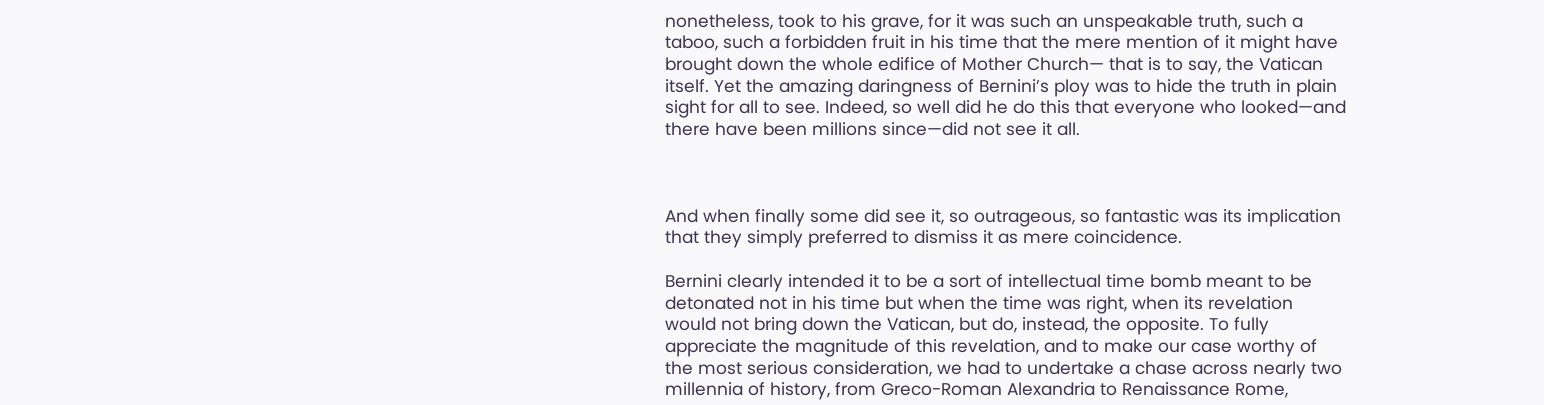nonetheless, took to his grave, for it was such an unspeakable truth, such a taboo, such a forbidden fruit in his time that the mere mention of it might have brought down the whole edifice of Mother Church— that is to say, the Vatican itself. Yet the amazing daringness of Bernini’s ploy was to hide the truth in plain sight for all to see. Indeed, so well did he do this that everyone who looked—and there have been millions since—did not see it all.



And when finally some did see it, so outrageous, so fantastic was its implication that they simply preferred to dismiss it as mere coincidence.

Bernini clearly intended it to be a sort of intellectual time bomb meant to be detonated not in his time but when the time was right, when its revelation would not bring down the Vatican, but do, instead, the opposite. To fully appreciate the magnitude of this revelation, and to make our case worthy of the most serious consideration, we had to undertake a chase across nearly two millennia of history, from Greco-Roman Alexandria to Renaissance Rome,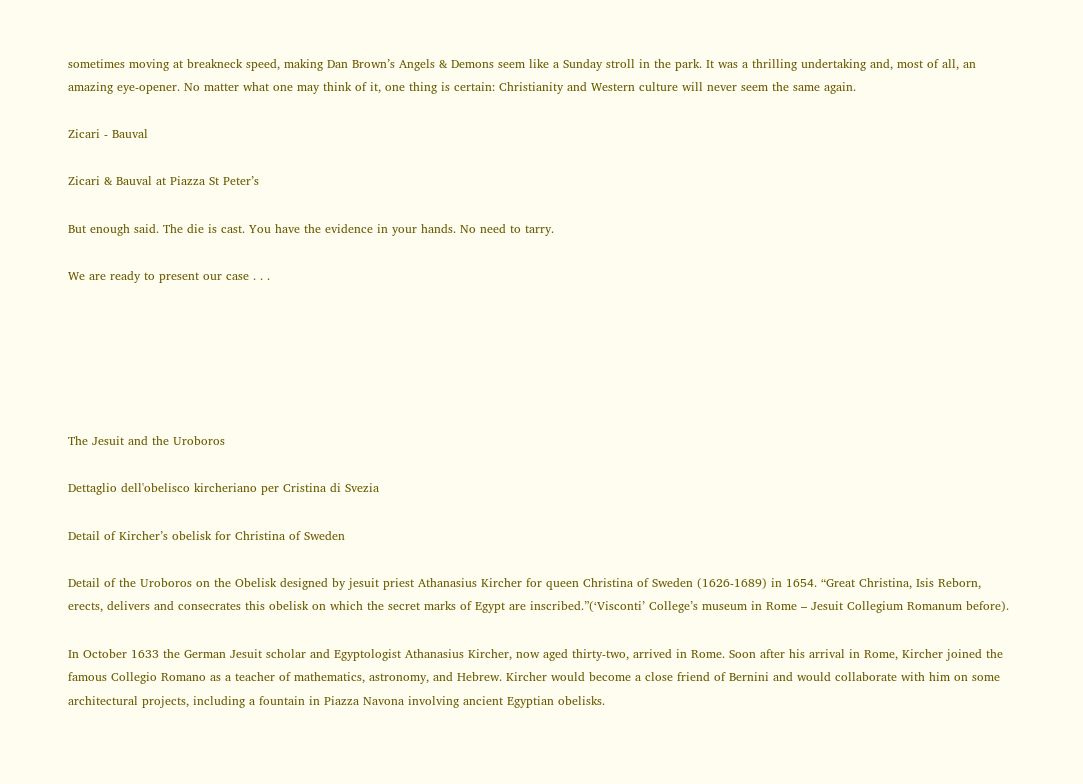sometimes moving at breakneck speed, making Dan Brown’s Angels & Demons seem like a Sunday stroll in the park. It was a thrilling undertaking and, most of all, an amazing eye-opener. No matter what one may think of it, one thing is certain: Christianity and Western culture will never seem the same again.

Zicari - Bauval

Zicari & Bauval at Piazza St Peter’s

But enough said. The die is cast. You have the evidence in your hands. No need to tarry.

We are ready to present our case . . .






The Jesuit and the Uroboros

Dettaglio dell'obelisco kircheriano per Cristina di Svezia

Detail of Kircher’s obelisk for Christina of Sweden

Detail of the Uroboros on the Obelisk designed by jesuit priest Athanasius Kircher for queen Christina of Sweden (1626-1689) in 1654. “Great Christina, Isis Reborn, erects, delivers and consecrates this obelisk on which the secret marks of Egypt are inscribed.”(‘Visconti’ College’s museum in Rome – Jesuit Collegium Romanum before).

In October 1633 the German Jesuit scholar and Egyptologist Athanasius Kircher, now aged thirty-two, arrived in Rome. Soon after his arrival in Rome, Kircher joined the famous Collegio Romano as a teacher of mathematics, astronomy, and Hebrew. Kircher would become a close friend of Bernini and would collaborate with him on some architectural projects, including a fountain in Piazza Navona involving ancient Egyptian obelisks.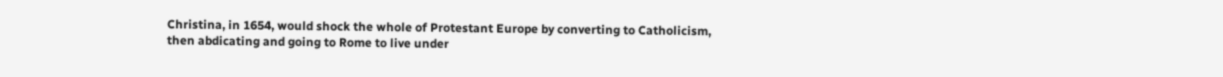Christina, in 1654, would shock the whole of Protestant Europe by converting to Catholicism, then abdicating and going to Rome to live under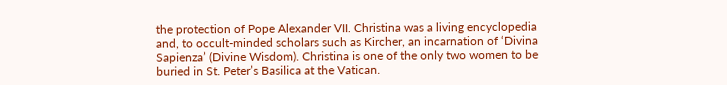the protection of Pope Alexander VII. Christina was a living encyclopedia and, to occult-minded scholars such as Kircher, an incarnation of ‘Divina Sapienza’ (Divine Wisdom). Christina is one of the only two women to be buried in St. Peter’s Basilica at the Vatican.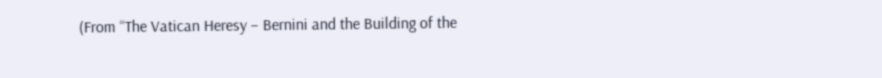(From “The Vatican Heresy – Bernini and the Building of the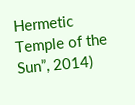Hermetic Temple of the Sun”, 2014)